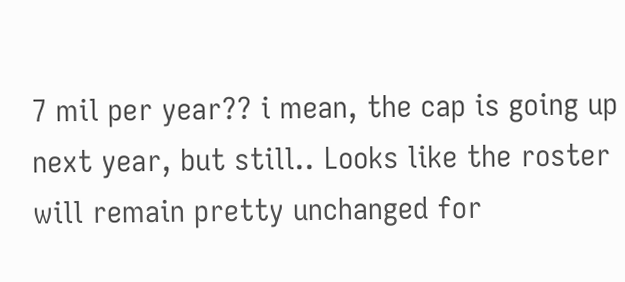7 mil per year?? i mean, the cap is going up next year, but still.. Looks like the roster will remain pretty unchanged for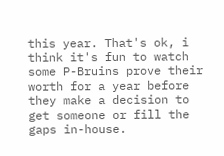this year. That's ok, i think it's fun to watch some P-Bruins prove their worth for a year before they make a decision to get someone or fill the gaps in-house.